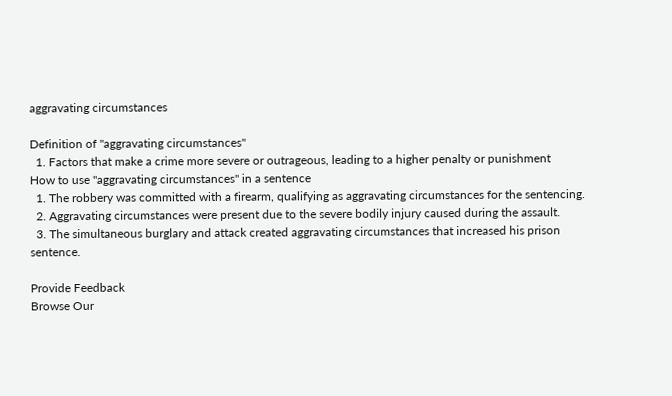aggravating circumstances

Definition of "aggravating circumstances"
  1. Factors that make a crime more severe or outrageous, leading to a higher penalty or punishment
How to use "aggravating circumstances" in a sentence
  1. The robbery was committed with a firearm, qualifying as aggravating circumstances for the sentencing.
  2. Aggravating circumstances were present due to the severe bodily injury caused during the assault.
  3. The simultaneous burglary and attack created aggravating circumstances that increased his prison sentence.

Provide Feedback
Browse Our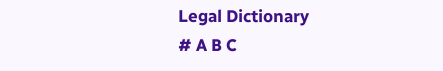Legal Dictionary
# A B C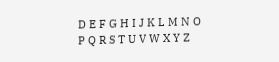D E F G H I J K L M N O P Q R S T U V W X Y Z